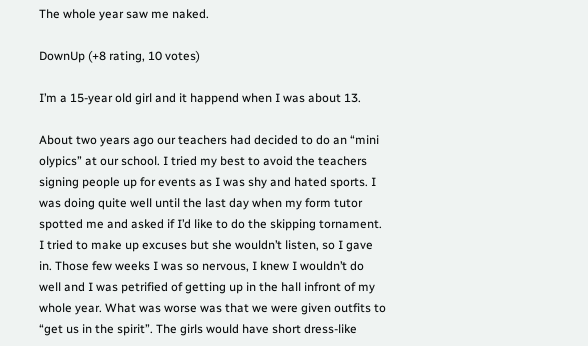The whole year saw me naked.

DownUp (+8 rating, 10 votes)

I’m a 15-year old girl and it happend when I was about 13.

About two years ago our teachers had decided to do an “mini olypics” at our school. I tried my best to avoid the teachers signing people up for events as I was shy and hated sports. I was doing quite well until the last day when my form tutor spotted me and asked if I’d like to do the skipping tornament. I tried to make up excuses but she wouldn’t listen, so I gave in. Those few weeks I was so nervous, I knew I wouldn’t do well and I was petrified of getting up in the hall infront of my whole year. What was worse was that we were given outfits to “get us in the spirit”. The girls would have short dress-like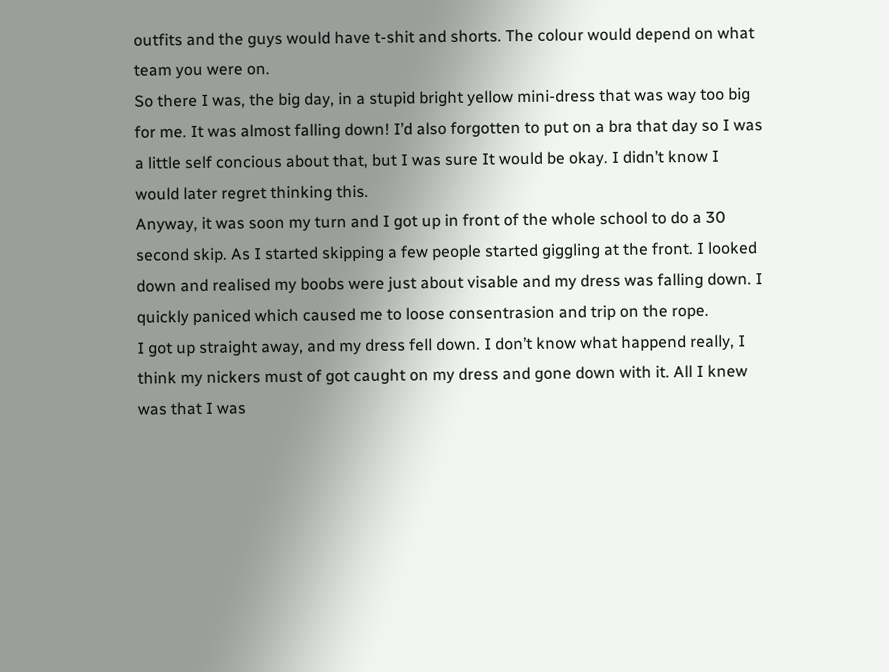outfits and the guys would have t-shit and shorts. The colour would depend on what team you were on.
So there I was, the big day, in a stupid bright yellow mini-dress that was way too big for me. It was almost falling down! I’d also forgotten to put on a bra that day so I was a little self concious about that, but I was sure It would be okay. I didn’t know I would later regret thinking this.
Anyway, it was soon my turn and I got up in front of the whole school to do a 30 second skip. As I started skipping a few people started giggling at the front. I looked down and realised my boobs were just about visable and my dress was falling down. I quickly paniced which caused me to loose consentrasion and trip on the rope.
I got up straight away, and my dress fell down. I don’t know what happend really, I think my nickers must of got caught on my dress and gone down with it. All I knew was that I was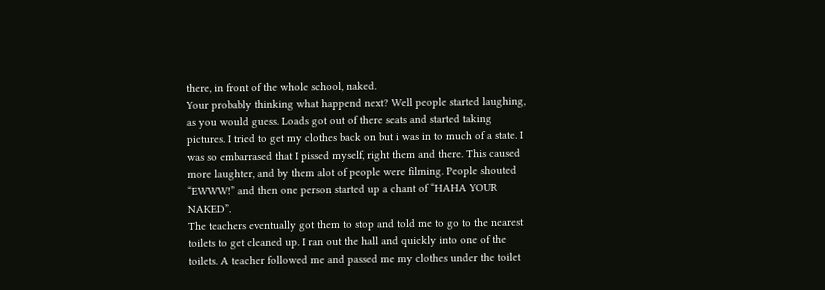there, in front of the whole school, naked.
Your probably thinking what happend next? Well people started laughing, as you would guess. Loads got out of there seats and started taking pictures. I tried to get my clothes back on but i was in to much of a state. I was so embarrased that I pissed myself, right them and there. This caused more laughter, and by them alot of people were filming. People shouted “EWWW!” and then one person started up a chant of “HAHA YOUR NAKED”.
The teachers eventually got them to stop and told me to go to the nearest toilets to get cleaned up. I ran out the hall and quickly into one of the toilets. A teacher followed me and passed me my clothes under the toilet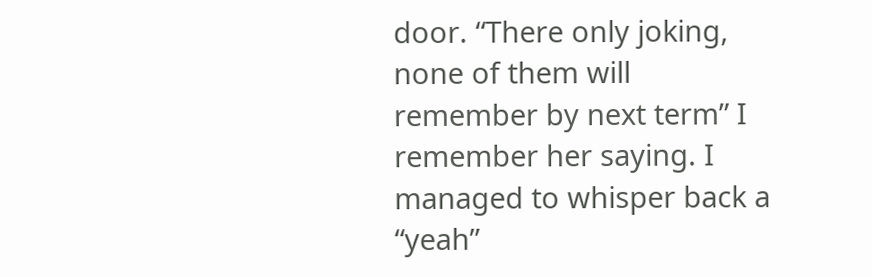door. “There only joking, none of them will remember by next term” I remember her saying. I managed to whisper back a “yeah”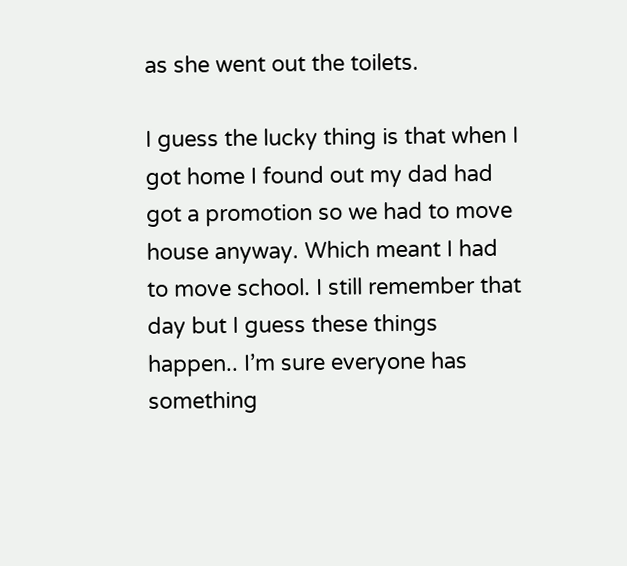as she went out the toilets.

I guess the lucky thing is that when I got home I found out my dad had got a promotion so we had to move house anyway. Which meant I had to move school. I still remember that day but I guess these things happen.. I’m sure everyone has something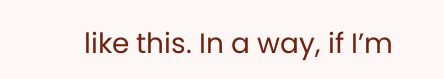like this. In a way, if I’m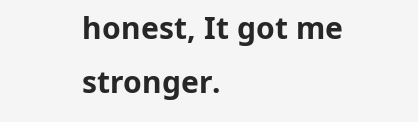honest, It got me stronger.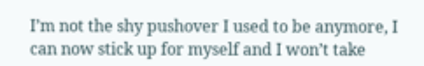I’m not the shy pushover I used to be anymore, I can now stick up for myself and I won’t take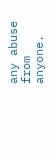any abuse from anyone.